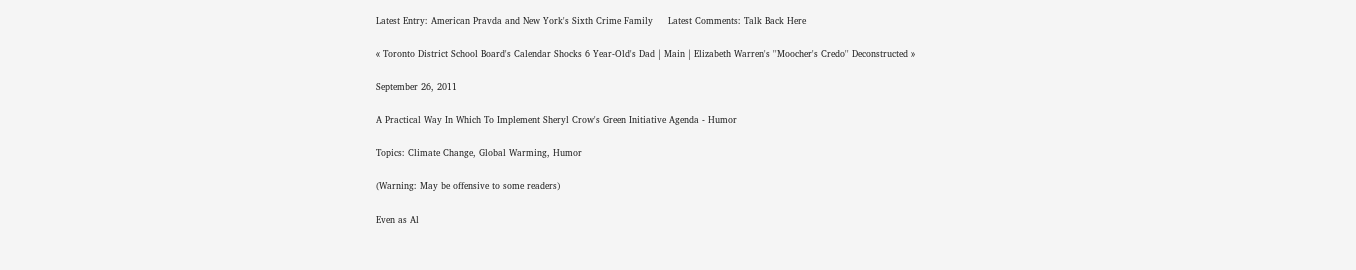Latest Entry: American Pravda and New York's Sixth Crime Family     Latest Comments: Talk Back Here

« Toronto District School Board's Calendar Shocks 6 Year-Old's Dad | Main | Elizabeth Warren's ''Moocher's Credo'' Deconstructed »

September 26, 2011

A Practical Way In Which To Implement Sheryl Crow's Green Initiative Agenda - Humor

Topics: Climate Change, Global Warming, Humor

(Warning: May be offensive to some readers)

Even as Al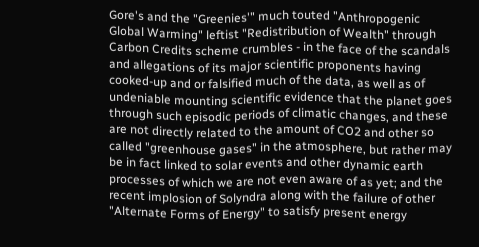Gore's and the "Greenies'" much touted "Anthropogenic Global Warming" leftist "Redistribution of Wealth" through Carbon Credits scheme crumbles - in the face of the scandals and allegations of its major scientific proponents having cooked-up and or falsified much of the data, as well as of undeniable mounting scientific evidence that the planet goes through such episodic periods of climatic changes, and these are not directly related to the amount of CO2 and other so called "greenhouse gases" in the atmosphere, but rather may be in fact linked to solar events and other dynamic earth processes of which we are not even aware of as yet; and the recent implosion of Solyndra along with the failure of other "Alternate Forms of Energy" to satisfy present energy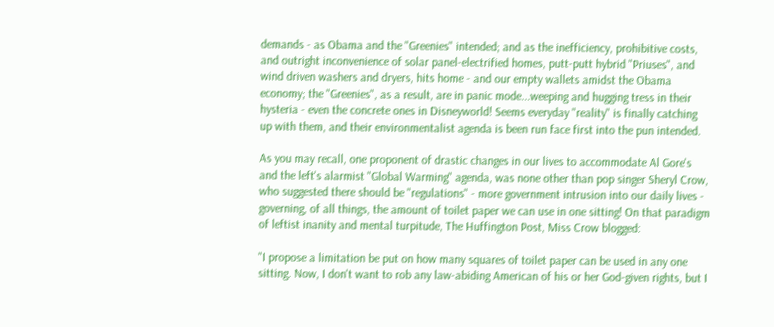demands - as Obama and the "Greenies" intended; and as the inefficiency, prohibitive costs, and outright inconvenience of solar panel-electrified homes, putt-putt hybrid "Priuses", and wind driven washers and dryers, hits home - and our empty wallets amidst the Obama economy; the "Greenies", as a result, are in panic mode...weeping and hugging tress in their hysteria - even the concrete ones in Disneyworld! Seems everyday "reality" is finally catching up with them, and their environmentalist agenda is been run face first into the pun intended.

As you may recall, one proponent of drastic changes in our lives to accommodate Al Gore's and the left's alarmist "Global Warming" agenda, was none other than pop singer Sheryl Crow, who suggested there should be "regulations" - more government intrusion into our daily lives - governing, of all things, the amount of toilet paper we can use in one sitting! On that paradigm of leftist inanity and mental turpitude, The Huffington Post, Miss Crow blogged:

"I propose a limitation be put on how many squares of toilet paper can be used in any one sitting. Now, I don't want to rob any law-abiding American of his or her God-given rights, but I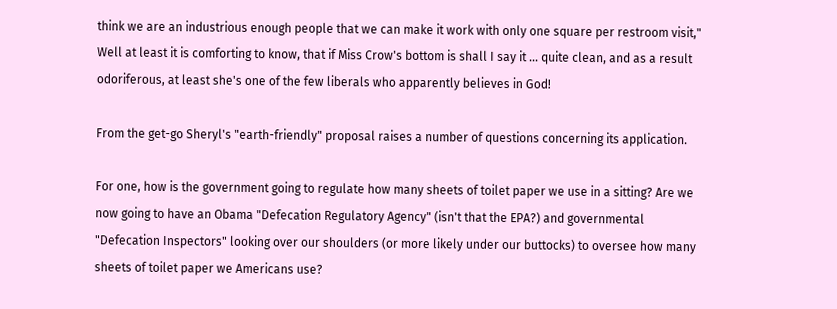think we are an industrious enough people that we can make it work with only one square per restroom visit,"
Well at least it is comforting to know, that if Miss Crow's bottom is shall I say it ... quite clean, and as a result odoriferous, at least she's one of the few liberals who apparently believes in God!

From the get-go Sheryl's "earth-friendly" proposal raises a number of questions concerning its application.

For one, how is the government going to regulate how many sheets of toilet paper we use in a sitting? Are we now going to have an Obama "Defecation Regulatory Agency" (isn't that the EPA?) and governmental "Defecation Inspectors" looking over our shoulders (or more likely under our buttocks) to oversee how many sheets of toilet paper we Americans use?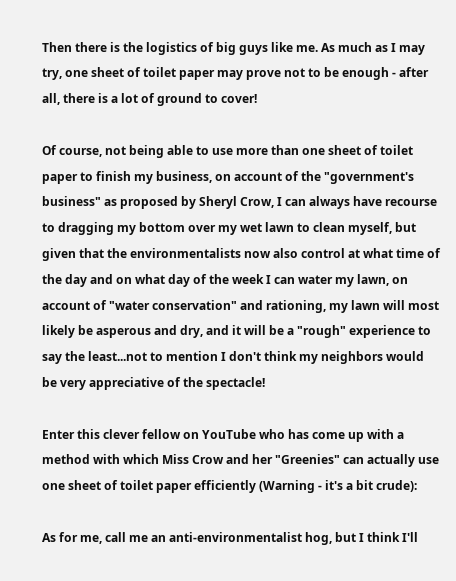Then there is the logistics of big guys like me. As much as I may try, one sheet of toilet paper may prove not to be enough - after all, there is a lot of ground to cover!

Of course, not being able to use more than one sheet of toilet paper to finish my business, on account of the "government's business" as proposed by Sheryl Crow, I can always have recourse to dragging my bottom over my wet lawn to clean myself, but given that the environmentalists now also control at what time of the day and on what day of the week I can water my lawn, on account of "water conservation" and rationing, my lawn will most likely be asperous and dry, and it will be a "rough" experience to say the least...not to mention I don't think my neighbors would be very appreciative of the spectacle!

Enter this clever fellow on YouTube who has come up with a method with which Miss Crow and her "Greenies" can actually use one sheet of toilet paper efficiently (Warning - it's a bit crude):

As for me, call me an anti-environmentalist hog, but I think I'll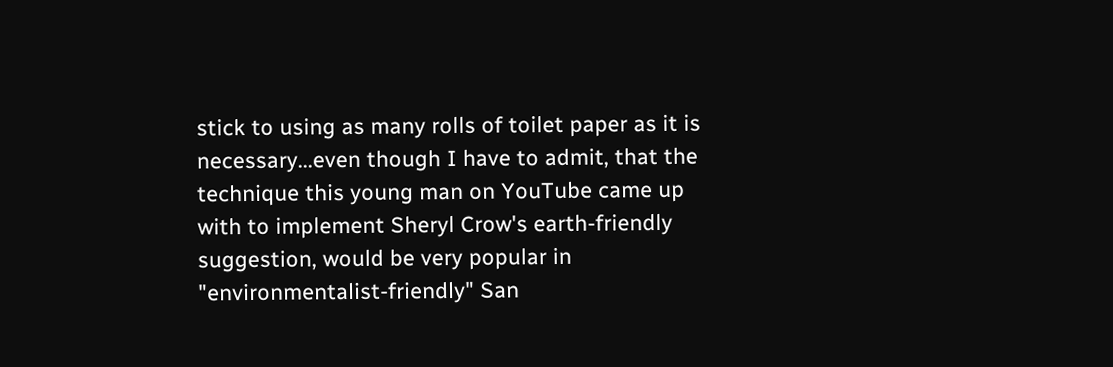stick to using as many rolls of toilet paper as it is necessary...even though I have to admit, that the technique this young man on YouTube came up with to implement Sheryl Crow's earth-friendly suggestion, would be very popular in "environmentalist-friendly" San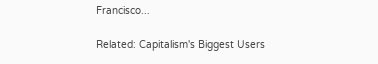Francisco...

Related: Capitalism's Biggest Users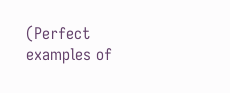(Perfect examples of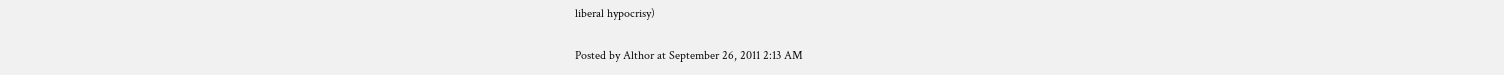liberal hypocrisy)

Posted by Althor at September 26, 2011 2:13 AM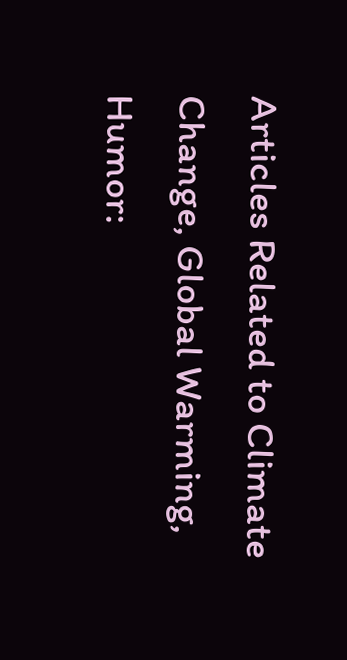Articles Related to Climate Change, Global Warming, Humor: